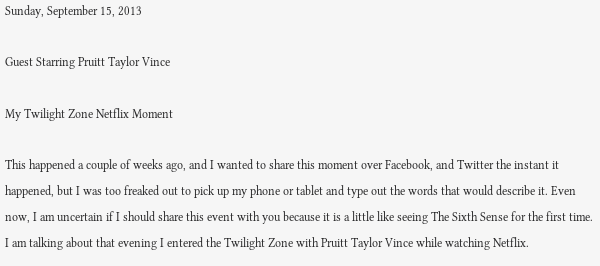Sunday, September 15, 2013

Guest Starring Pruitt Taylor Vince

My Twilight Zone Netflix Moment

This happened a couple of weeks ago, and I wanted to share this moment over Facebook, and Twitter the instant it happened, but I was too freaked out to pick up my phone or tablet and type out the words that would describe it. Even now, I am uncertain if I should share this event with you because it is a little like seeing The Sixth Sense for the first time. I am talking about that evening I entered the Twilight Zone with Pruitt Taylor Vince while watching Netflix.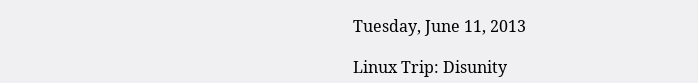Tuesday, June 11, 2013

Linux Trip: Disunity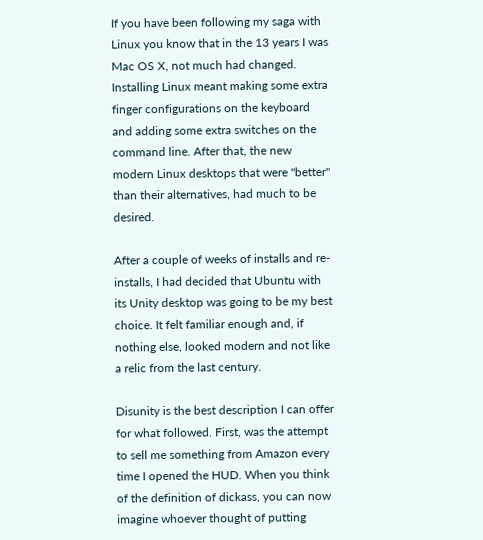If you have been following my saga with Linux you know that in the 13 years I was Mac OS X, not much had changed. Installing Linux meant making some extra finger configurations on the keyboard and adding some extra switches on the command line. After that, the new modern Linux desktops that were "better" than their alternatives, had much to be desired.

After a couple of weeks of installs and re-installs, I had decided that Ubuntu with its Unity desktop was going to be my best choice. It felt familiar enough and, if nothing else, looked modern and not like a relic from the last century.

Disunity is the best description I can offer for what followed. First, was the attempt to sell me something from Amazon every time I opened the HUD. When you think of the definition of dickass, you can now imagine whoever thought of putting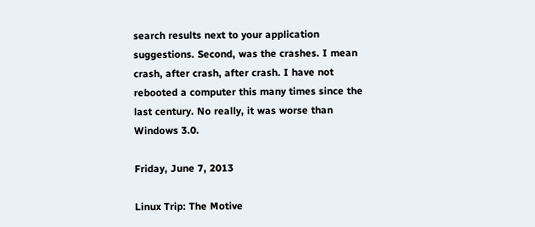search results next to your application suggestions. Second, was the crashes. I mean crash, after crash, after crash. I have not rebooted a computer this many times since the last century. No really, it was worse than Windows 3.0.

Friday, June 7, 2013

Linux Trip: The Motive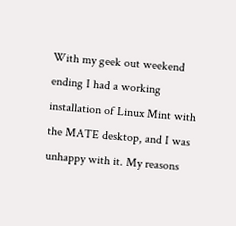With my geek out weekend ending I had a working installation of Linux Mint with the MATE desktop, and I was unhappy with it. My reasons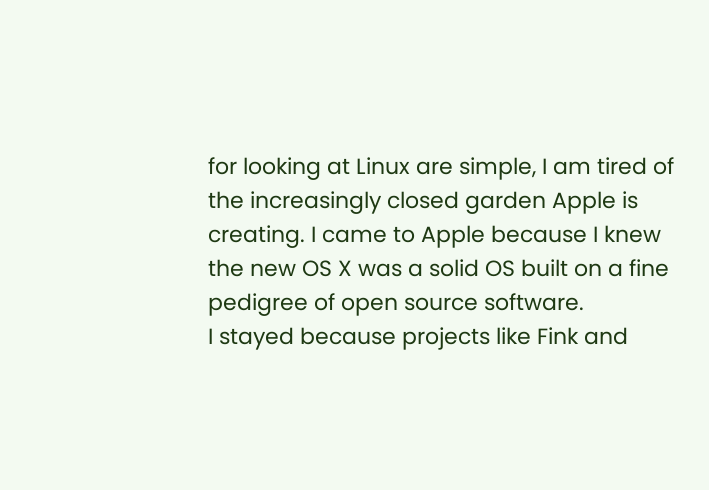for looking at Linux are simple, I am tired of the increasingly closed garden Apple is creating. I came to Apple because I knew the new OS X was a solid OS built on a fine pedigree of open source software.
I stayed because projects like Fink and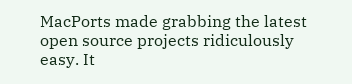MacPorts made grabbing the latest open source projects ridiculously easy. It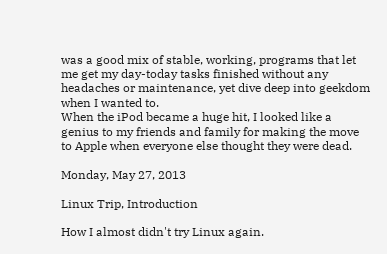was a good mix of stable, working, programs that let me get my day-today tasks finished without any headaches or maintenance, yet dive deep into geekdom when I wanted to.
When the iPod became a huge hit, I looked like a genius to my friends and family for making the move to Apple when everyone else thought they were dead.

Monday, May 27, 2013

Linux Trip, Introduction

How I almost didn't try Linux again.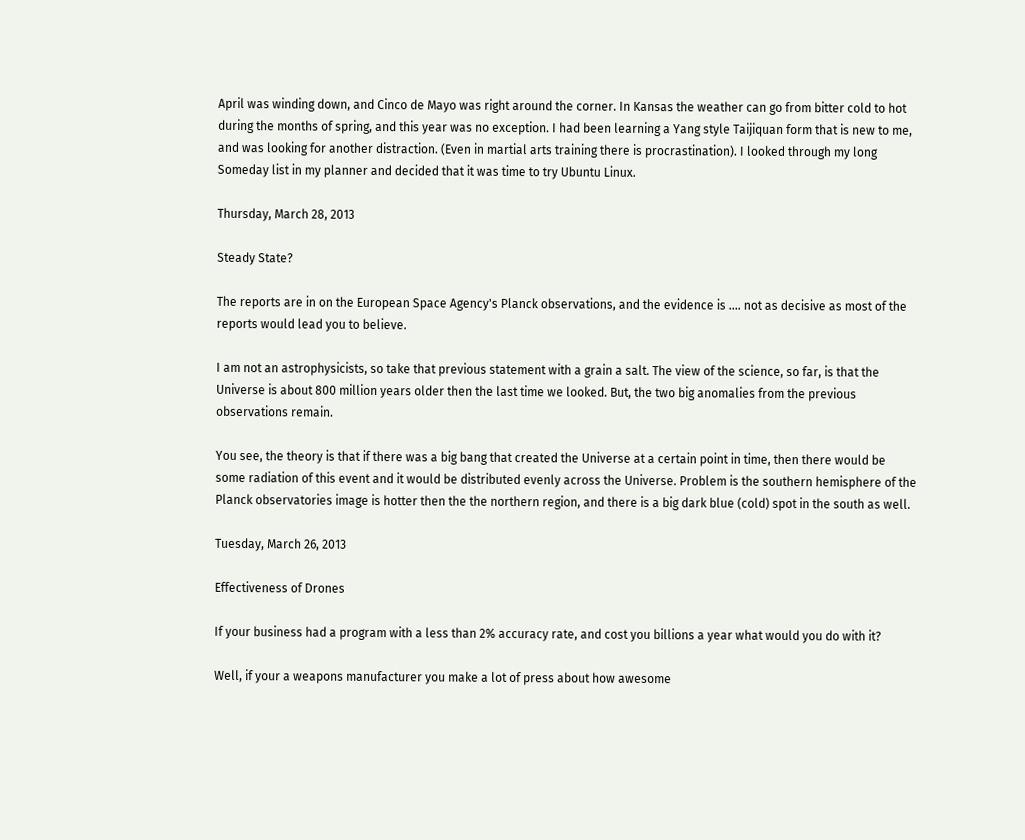April was winding down, and Cinco de Mayo was right around the corner. In Kansas the weather can go from bitter cold to hot during the months of spring, and this year was no exception. I had been learning a Yang style Taijiquan form that is new to me, and was looking for another distraction. (Even in martial arts training there is procrastination). I looked through my long Someday list in my planner and decided that it was time to try Ubuntu Linux.

Thursday, March 28, 2013

Steady State?

The reports are in on the European Space Agency's Planck observations, and the evidence is .... not as decisive as most of the reports would lead you to believe.

I am not an astrophysicists, so take that previous statement with a grain a salt. The view of the science, so far, is that the Universe is about 800 million years older then the last time we looked. But, the two big anomalies from the previous observations remain.

You see, the theory is that if there was a big bang that created the Universe at a certain point in time, then there would be some radiation of this event and it would be distributed evenly across the Universe. Problem is the southern hemisphere of the Planck observatories image is hotter then the the northern region, and there is a big dark blue (cold) spot in the south as well.

Tuesday, March 26, 2013

Effectiveness of Drones

If your business had a program with a less than 2% accuracy rate, and cost you billions a year what would you do with it?

Well, if your a weapons manufacturer you make a lot of press about how awesome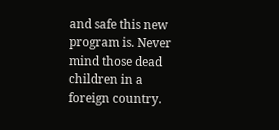and safe this new program is. Never mind those dead children in a foreign country.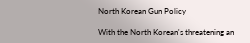North Korean Gun Policy

With the North Korean's threatening an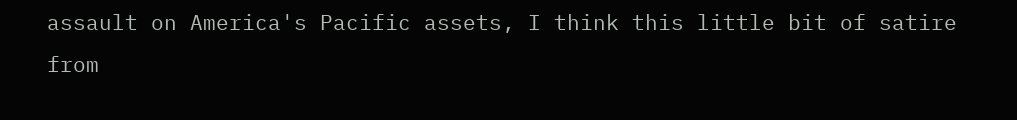assault on America's Pacific assets, I think this little bit of satire from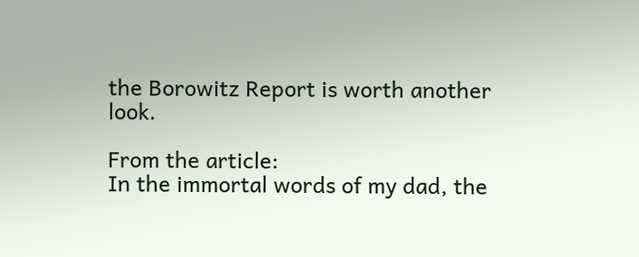the Borowitz Report is worth another look.

From the article:
In the immortal words of my dad, the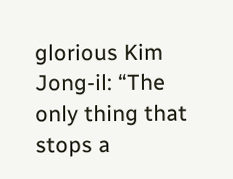glorious Kim Jong-il: “The only thing that stops a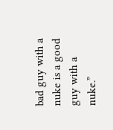bad guy with a nuke is a good guy with a nuke.”